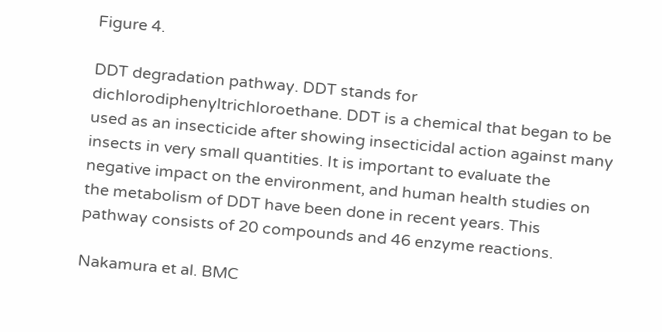Figure 4.

DDT degradation pathway. DDT stands for dichlorodiphenyltrichloroethane. DDT is a chemical that began to be used as an insecticide after showing insecticidal action against many insects in very small quantities. It is important to evaluate the negative impact on the environment, and human health studies on the metabolism of DDT have been done in recent years. This pathway consists of 20 compounds and 46 enzyme reactions.

Nakamura et al. BMC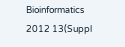Bioinformatics 2012 13(Suppl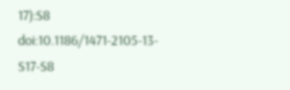17):S8   doi:10.1186/1471-2105-13-S17-S8